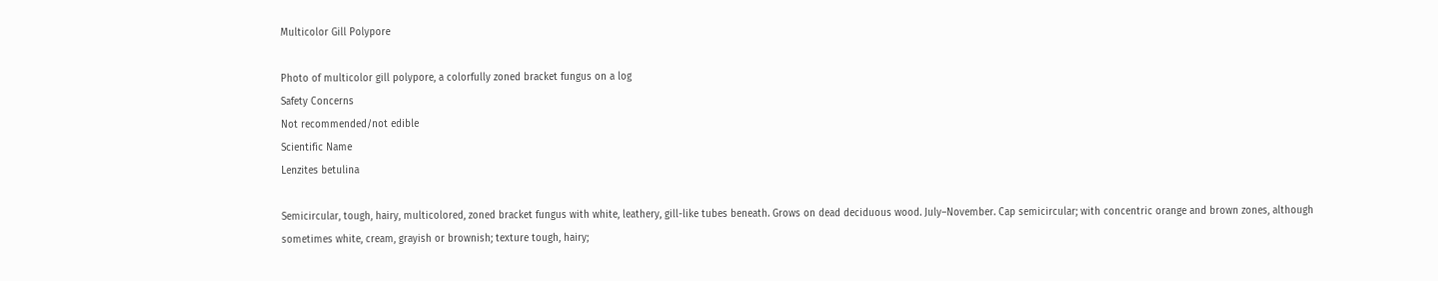Multicolor Gill Polypore

Photo of multicolor gill polypore, a colorfully zoned bracket fungus on a log
Safety Concerns
Not recommended/not edible
Scientific Name
Lenzites betulina

Semicircular, tough, hairy, multicolored, zoned bracket fungus with white, leathery, gill-like tubes beneath. Grows on dead deciduous wood. July–November. Cap semicircular; with concentric orange and brown zones, although sometimes white, cream, grayish or brownish; texture tough, hairy;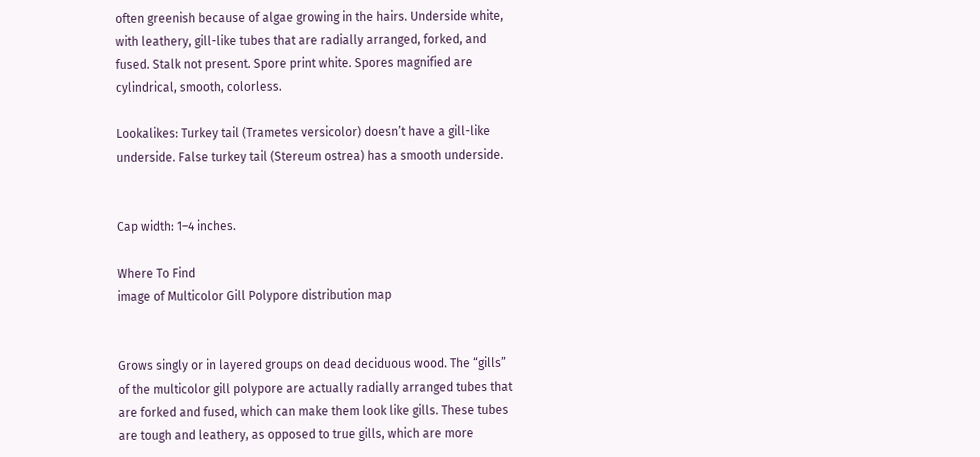often greenish because of algae growing in the hairs. Underside white, with leathery, gill-like tubes that are radially arranged, forked, and fused. Stalk not present. Spore print white. Spores magnified are cylindrical, smooth, colorless.

Lookalikes: Turkey tail (Trametes versicolor) doesn’t have a gill-like underside. False turkey tail (Stereum ostrea) has a smooth underside.


Cap width: 1–4 inches.

Where To Find
image of Multicolor Gill Polypore distribution map


Grows singly or in layered groups on dead deciduous wood. The “gills” of the multicolor gill polypore are actually radially arranged tubes that are forked and fused, which can make them look like gills. These tubes are tough and leathery, as opposed to true gills, which are more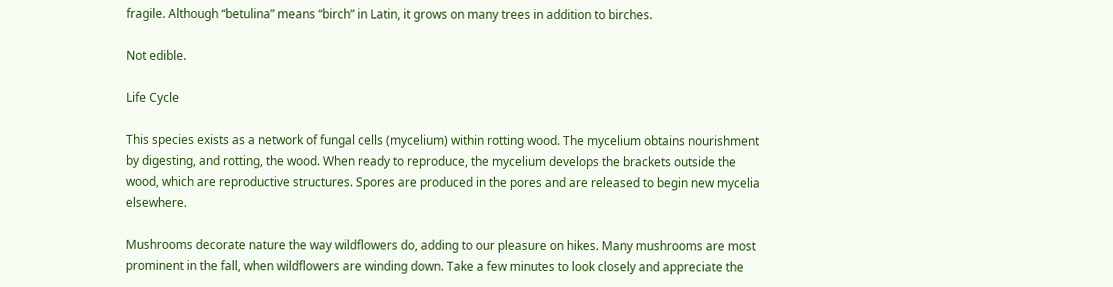fragile. Although “betulina” means “birch” in Latin, it grows on many trees in addition to birches.

Not edible.

Life Cycle

This species exists as a network of fungal cells (mycelium) within rotting wood. The mycelium obtains nourishment by digesting, and rotting, the wood. When ready to reproduce, the mycelium develops the brackets outside the wood, which are reproductive structures. Spores are produced in the pores and are released to begin new mycelia elsewhere.

Mushrooms decorate nature the way wildflowers do, adding to our pleasure on hikes. Many mushrooms are most prominent in the fall, when wildflowers are winding down. Take a few minutes to look closely and appreciate the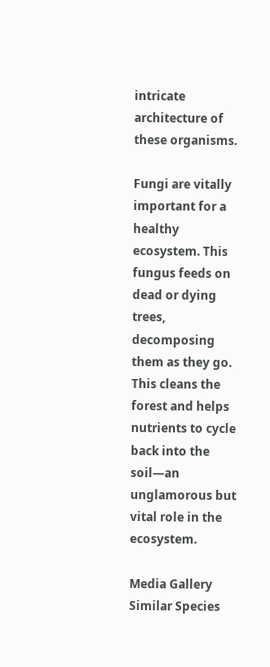intricate architecture of these organisms.

Fungi are vitally important for a healthy ecosystem. This fungus feeds on dead or dying trees, decomposing them as they go. This cleans the forest and helps nutrients to cycle back into the soil—an unglamorous but vital role in the ecosystem.

Media Gallery
Similar Species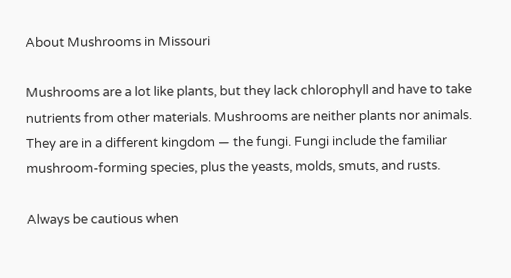About Mushrooms in Missouri

Mushrooms are a lot like plants, but they lack chlorophyll and have to take nutrients from other materials. Mushrooms are neither plants nor animals. They are in a different kingdom — the fungi. Fungi include the familiar mushroom-forming species, plus the yeasts, molds, smuts, and rusts.

Always be cautious when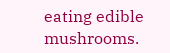eating edible mushrooms.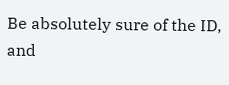Be absolutely sure of the ID, and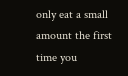only eat a small amount the first time you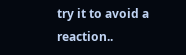try it to avoid a reaction..